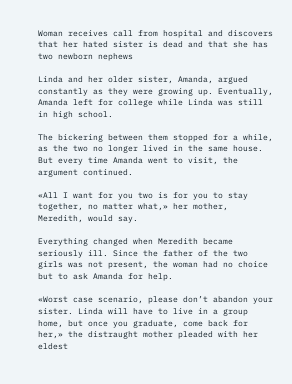Woman receives call from hospital and discovers that her hated sister is dead and that she has two newborn nephews

Linda and her older sister, Amanda, argued constantly as they were growing up. Eventually, Amanda left for college while Linda was still in high school.

The bickering between them stopped for a while, as the two no longer lived in the same house. But every time Amanda went to visit, the argument continued.

«All I want for you two is for you to stay together, no matter what,» her mother, Meredith, would say.

Everything changed when Meredith became seriously ill. Since the father of the two girls was not present, the woman had no choice but to ask Amanda for help.

«Worst case scenario, please don’t abandon your sister. Linda will have to live in a group home, but once you graduate, come back for her,» the distraught mother pleaded with her eldest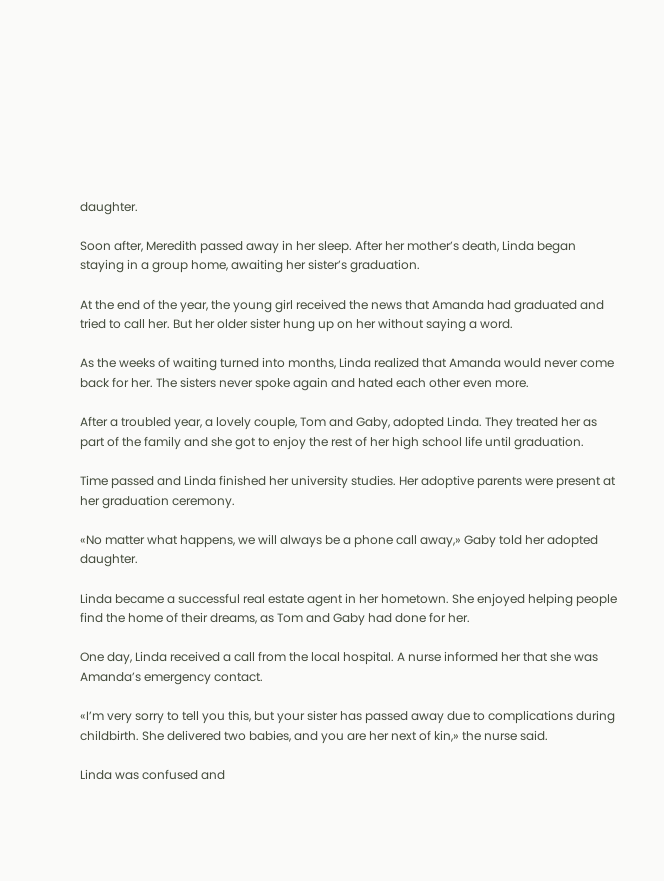daughter.

Soon after, Meredith passed away in her sleep. After her mother’s death, Linda began staying in a group home, awaiting her sister’s graduation.

At the end of the year, the young girl received the news that Amanda had graduated and tried to call her. But her older sister hung up on her without saying a word.

As the weeks of waiting turned into months, Linda realized that Amanda would never come back for her. The sisters never spoke again and hated each other even more.

After a troubled year, a lovely couple, Tom and Gaby, adopted Linda. They treated her as part of the family and she got to enjoy the rest of her high school life until graduation.

Time passed and Linda finished her university studies. Her adoptive parents were present at her graduation ceremony.

«No matter what happens, we will always be a phone call away,» Gaby told her adopted daughter.

Linda became a successful real estate agent in her hometown. She enjoyed helping people find the home of their dreams, as Tom and Gaby had done for her.

One day, Linda received a call from the local hospital. A nurse informed her that she was Amanda’s emergency contact.

«I’m very sorry to tell you this, but your sister has passed away due to complications during childbirth. She delivered two babies, and you are her next of kin,» the nurse said.

Linda was confused and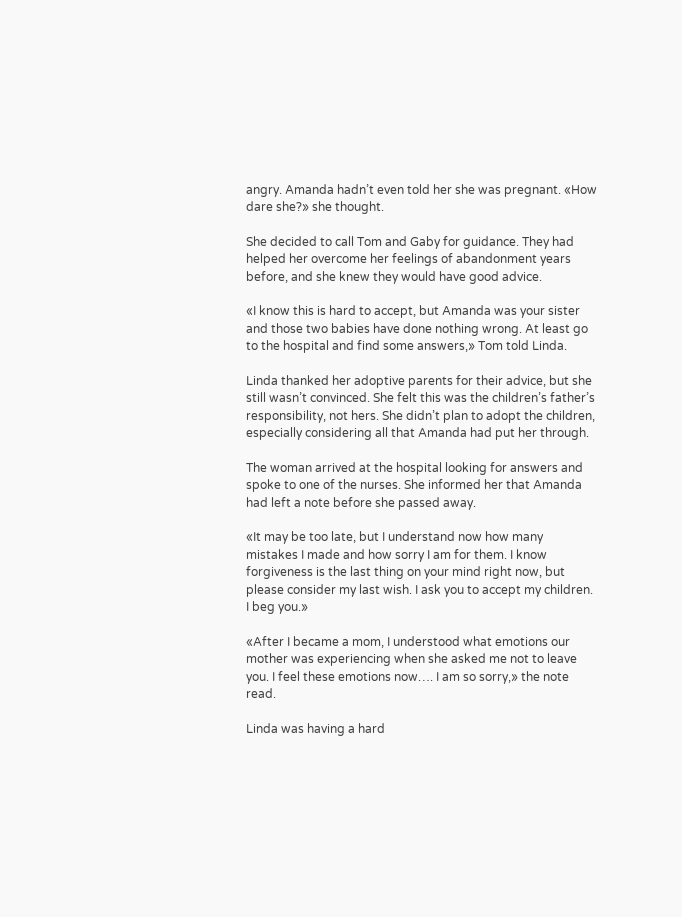angry. Amanda hadn’t even told her she was pregnant. «How dare she?» she thought.

She decided to call Tom and Gaby for guidance. They had helped her overcome her feelings of abandonment years before, and she knew they would have good advice.

«I know this is hard to accept, but Amanda was your sister and those two babies have done nothing wrong. At least go to the hospital and find some answers,» Tom told Linda.

Linda thanked her adoptive parents for their advice, but she still wasn’t convinced. She felt this was the children’s father’s responsibility, not hers. She didn’t plan to adopt the children, especially considering all that Amanda had put her through.

The woman arrived at the hospital looking for answers and spoke to one of the nurses. She informed her that Amanda had left a note before she passed away.

«It may be too late, but I understand now how many mistakes I made and how sorry I am for them. I know forgiveness is the last thing on your mind right now, but please consider my last wish. I ask you to accept my children. I beg you.»

«After I became a mom, I understood what emotions our mother was experiencing when she asked me not to leave you. I feel these emotions now…. I am so sorry,» the note read.

Linda was having a hard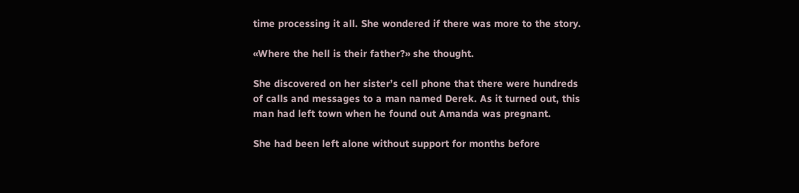time processing it all. She wondered if there was more to the story.

«Where the hell is their father?» she thought.

She discovered on her sister’s cell phone that there were hundreds of calls and messages to a man named Derek. As it turned out, this man had left town when he found out Amanda was pregnant.

She had been left alone without support for months before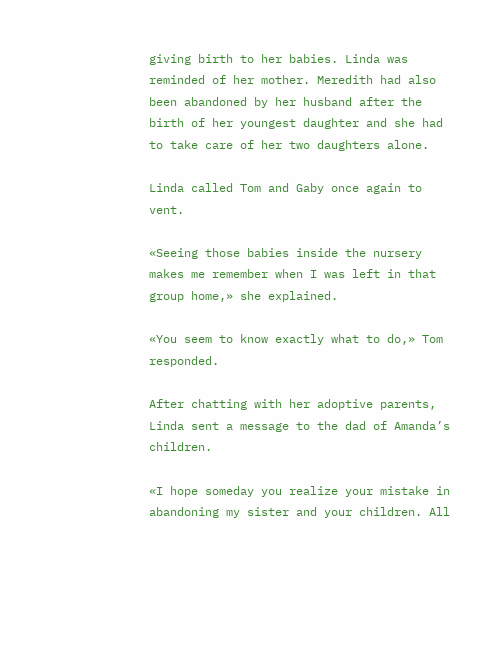giving birth to her babies. Linda was reminded of her mother. Meredith had also been abandoned by her husband after the birth of her youngest daughter and she had to take care of her two daughters alone.

Linda called Tom and Gaby once again to vent.

«Seeing those babies inside the nursery makes me remember when I was left in that group home,» she explained.

«You seem to know exactly what to do,» Tom responded.

After chatting with her adoptive parents, Linda sent a message to the dad of Amanda’s children.

«I hope someday you realize your mistake in abandoning my sister and your children. All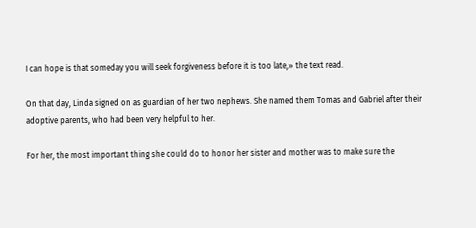I can hope is that someday you will seek forgiveness before it is too late,» the text read.

On that day, Linda signed on as guardian of her two nephews. She named them Tomas and Gabriel after their adoptive parents, who had been very helpful to her.

For her, the most important thing she could do to honor her sister and mother was to make sure the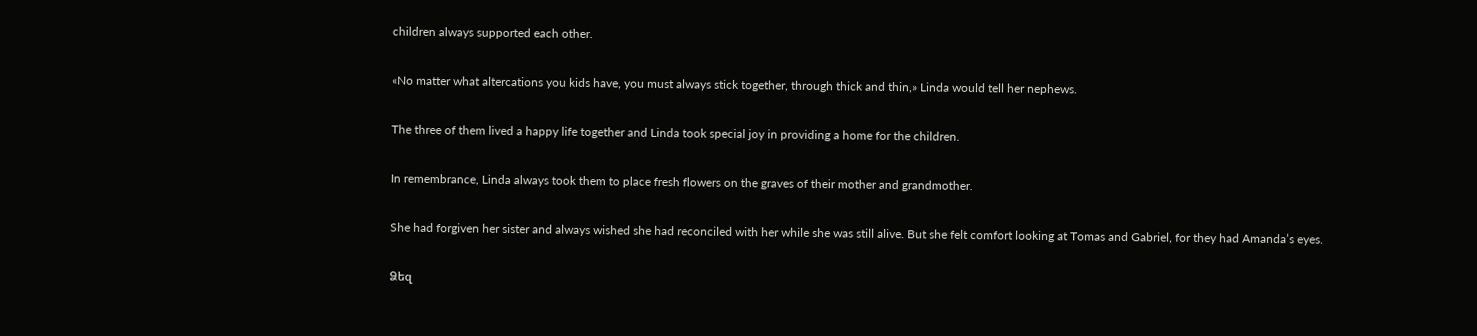children always supported each other.

«No matter what altercations you kids have, you must always stick together, through thick and thin,» Linda would tell her nephews.

The three of them lived a happy life together and Linda took special joy in providing a home for the children.

In remembrance, Linda always took them to place fresh flowers on the graves of their mother and grandmother.

She had forgiven her sister and always wished she had reconciled with her while she was still alive. But she felt comfort looking at Tomas and Gabriel, for they had Amanda’s eyes.

Ձեզ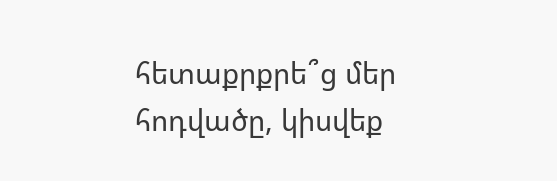հետաքրքրե՞ց մեր հոդվածը, կիսվեք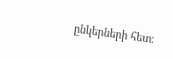ընկերների հետ։